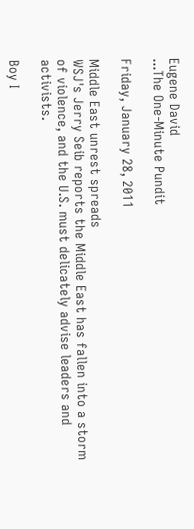Eugene David
...The One-Minute Pundit

Friday, January 28, 2011

Middle East unrest spreads
WSJ's Jerry Seib reports the Middle East has fallen into a storm of violence, and the U.S. must delicately advise leaders and activists.

Boy I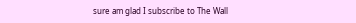sure am glad I subscribe to The Wall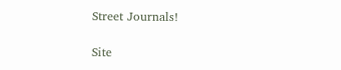Street Journals!

Site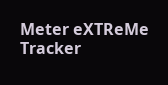Meter eXTReMe Tracker